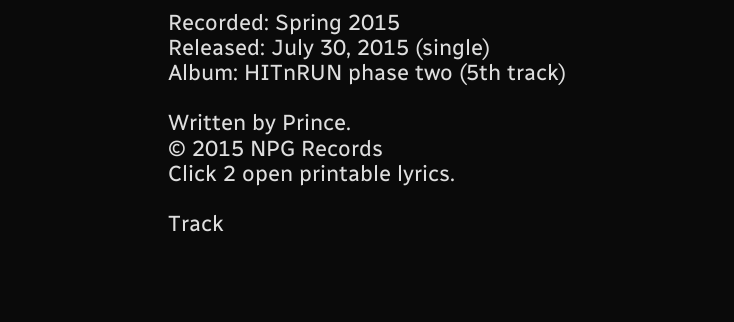Recorded: Spring 2015
Released: July 30, 2015 (single)
Album: HITnRUN phase two (5th track)

Written by Prince.
© 2015 NPG Records
Click 2 open printable lyrics.

Track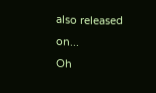also released on...
Oh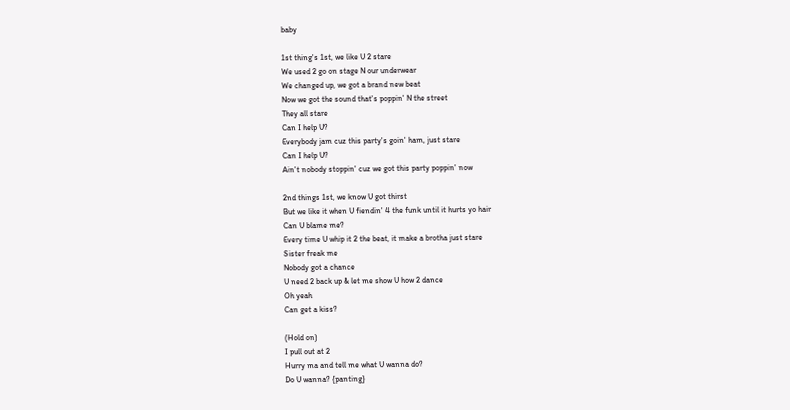baby

1st thing's 1st, we like U 2 stare
We used 2 go on stage N our underwear
We changed up, we got a brand new beat
Now we got the sound that's poppin' N the street
They all stare
Can I help U?
Everybody jam cuz this party's goin' ham, just stare
Can I help U?
Ain't nobody stoppin' cuz we got this party poppin' now

2nd things 1st, we know U got thirst
But we like it when U fiendin' 4 the funk until it hurts yo hair
Can U blame me?
Every time U whip it 2 the beat, it make a brotha just stare
Sister freak me
Nobody got a chance
U need 2 back up & let me show U how 2 dance
Oh yeah
Can get a kiss?

(Hold on)
I pull out at 2
Hurry ma and tell me what U wanna do?
Do U wanna? {panting}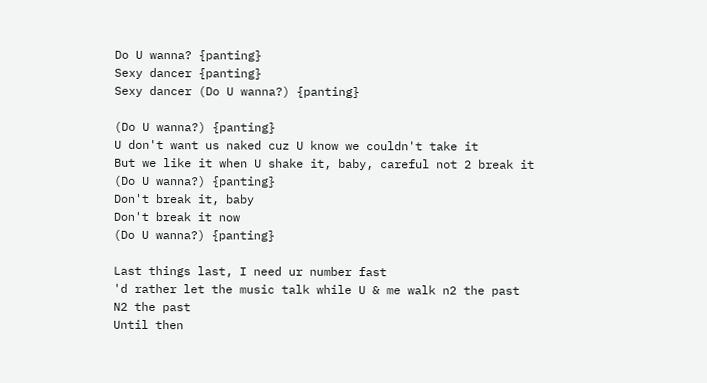Do U wanna? {panting}
Sexy dancer {panting}
Sexy dancer (Do U wanna?) {panting}

(Do U wanna?) {panting}
U don't want us naked cuz U know we couldn't take it
But we like it when U shake it, baby, careful not 2 break it
(Do U wanna?) {panting}
Don't break it, baby
Don't break it now
(Do U wanna?) {panting}

Last things last, I need ur number fast
'd rather let the music talk while U & me walk n2 the past
N2 the past
Until then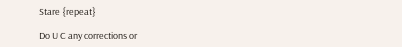Stare {repeat}

Do U C any corrections or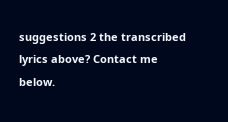suggestions 2 the transcribed lyrics above? Contact me below.